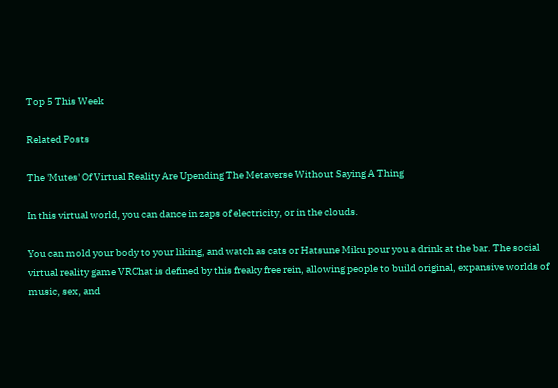Top 5 This Week

Related Posts

The 'Mutes' Of Virtual Reality Are Upending The Metaverse Without Saying A Thing

In this virtual world, you can dance in zaps of electricity, or in the clouds.

You can mold your body to your liking, and watch as cats or Hatsune Miku pour you a drink at the bar. The social virtual reality game VRChat is defined by this freaky free rein, allowing people to build original, expansive worlds of music, sex, and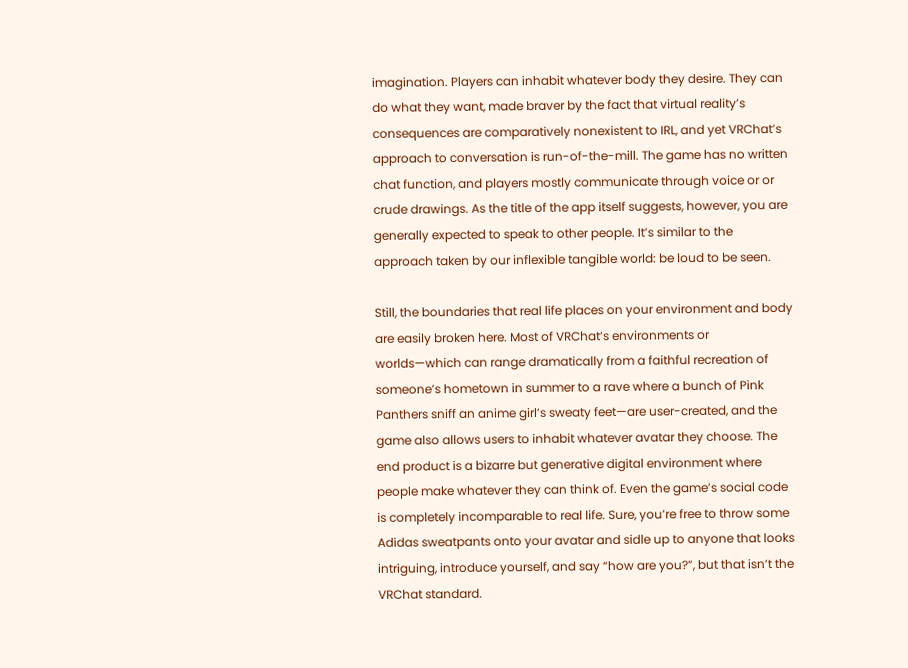imagination. Players can inhabit whatever body they desire. They can do what they want, made braver by the fact that virtual reality’s consequences are comparatively nonexistent to IRL, and yet VRChat’s approach to conversation is run-of-the-mill. The game has no written chat function, and players mostly communicate through voice or or crude drawings. As the title of the app itself suggests, however, you are generally expected to speak to other people. It’s similar to the approach taken by our inflexible tangible world: be loud to be seen.

Still, the boundaries that real life places on your environment and body are easily broken here. Most of VRChat’s environments or worlds—which can range dramatically from a faithful recreation of someone’s hometown in summer to a rave where a bunch of Pink Panthers sniff an anime girl’s sweaty feet—are user-created, and the game also allows users to inhabit whatever avatar they choose. The end product is a bizarre but generative digital environment where people make whatever they can think of. Even the game’s social code is completely incomparable to real life. Sure, you’re free to throw some Adidas sweatpants onto your avatar and sidle up to anyone that looks intriguing, introduce yourself, and say “how are you?”, but that isn’t the VRChat standard.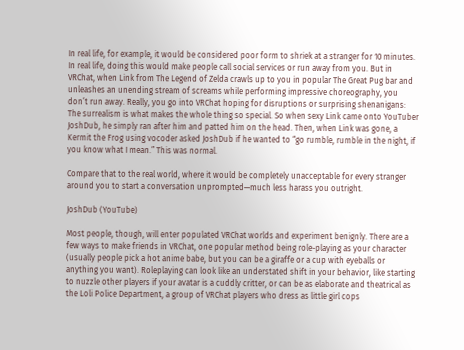In real life, for example, it would be considered poor form to shriek at a stranger for 10 minutes. In real life, doing this would make people call social services or run away from you. But in VRChat, when Link from The Legend of Zelda crawls up to you in popular The Great Pug bar and unleashes an unending stream of screams while performing impressive choreography, you don’t run away. Really, you go into VRChat hoping for disruptions or surprising shenanigans: The surrealism is what makes the whole thing so special. So when sexy Link came onto YouTuber JoshDub, he simply ran after him and patted him on the head. Then, when Link was gone, a Kermit the Frog using vocoder asked JoshDub if he wanted to “go rumble, rumble in the night, if you know what I mean.” This was normal.

Compare that to the real world, where it would be completely unacceptable for every stranger around you to start a conversation unprompted—much less harass you outright.

JoshDub (YouTube)

Most people, though, will enter populated VRChat worlds and experiment benignly. There are a few ways to make friends in VRChat, one popular method being role-playing as your character (usually people pick a hot anime babe, but you can be a giraffe or a cup with eyeballs or anything you want). Roleplaying can look like an understated shift in your behavior, like starting to nuzzle other players if your avatar is a cuddly critter, or can be as elaborate and theatrical as the Loli Police Department, a group of VRChat players who dress as little girl cops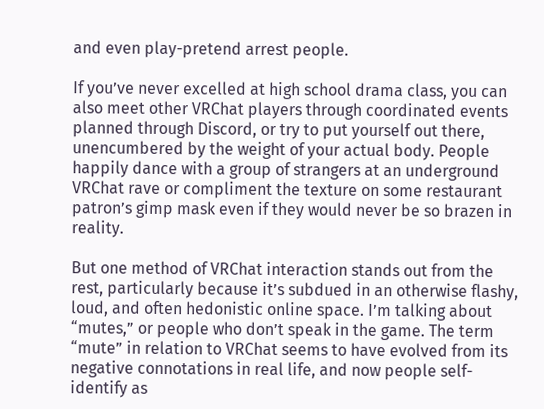and even play-pretend arrest people.

If you’ve never excelled at high school drama class, you can also meet other VRChat players through coordinated events planned through Discord, or try to put yourself out there, unencumbered by the weight of your actual body. People happily dance with a group of strangers at an underground VRChat rave or compliment the texture on some restaurant patron’s gimp mask even if they would never be so brazen in reality.

But one method of VRChat interaction stands out from the rest, particularly because it’s subdued in an otherwise flashy, loud, and often hedonistic online space. I’m talking about “mutes,” or people who don’t speak in the game. The term “mute” in relation to VRChat seems to have evolved from its negative connotations in real life, and now people self-identify as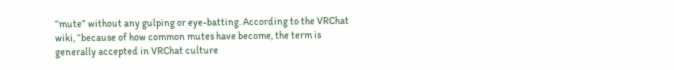“mute” without any gulping or eye-batting. According to the VRChat wiki, “because of how common mutes have become, the term is generally accepted in VRChat culture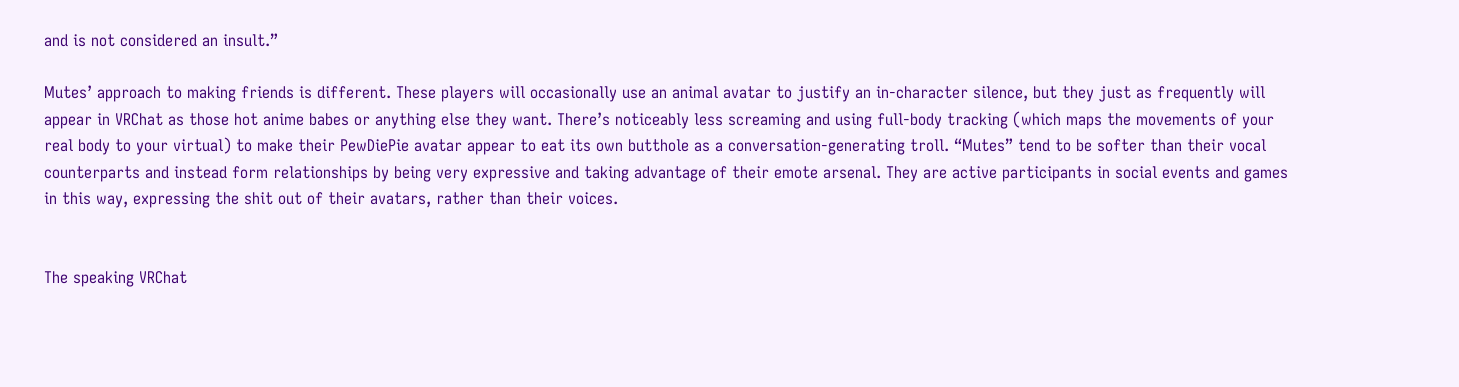and is not considered an insult.”

Mutes’ approach to making friends is different. These players will occasionally use an animal avatar to justify an in-character silence, but they just as frequently will appear in VRChat as those hot anime babes or anything else they want. There’s noticeably less screaming and using full-body tracking (which maps the movements of your real body to your virtual) to make their PewDiePie avatar appear to eat its own butthole as a conversation-generating troll. “Mutes” tend to be softer than their vocal counterparts and instead form relationships by being very expressive and taking advantage of their emote arsenal. They are active participants in social events and games in this way, expressing the shit out of their avatars, rather than their voices.


The speaking VRChat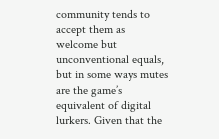community tends to accept them as welcome but unconventional equals, but in some ways mutes are the game’s equivalent of digital lurkers. Given that the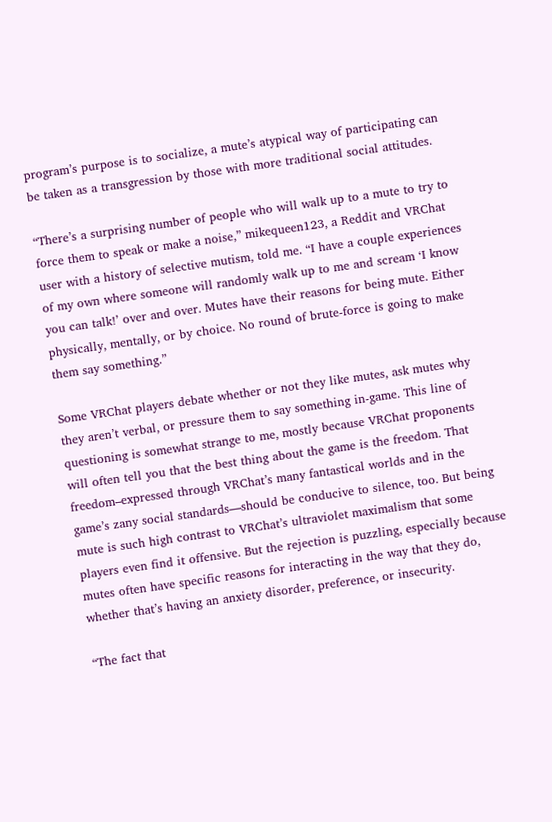program’s purpose is to socialize, a mute’s atypical way of participating can be taken as a transgression by those with more traditional social attitudes.

“There’s a surprising number of people who will walk up to a mute to try to force them to speak or make a noise,” mikequeen123, a Reddit and VRChat user with a history of selective mutism, told me. “I have a couple experiences of my own where someone will randomly walk up to me and scream ‘I know you can talk!’ over and over. Mutes have their reasons for being mute. Either physically, mentally, or by choice. No round of brute-force is going to make them say something.”

Some VRChat players debate whether or not they like mutes, ask mutes why they aren’t verbal, or pressure them to say something in-game. This line of questioning is somewhat strange to me, mostly because VRChat proponents will often tell you that the best thing about the game is the freedom. That freedom–expressed through VRChat’s many fantastical worlds and in the game’s zany social standards—should be conducive to silence, too. But being mute is such high contrast to VRChat’s ultraviolet maximalism that some players even find it offensive. But the rejection is puzzling, especially because mutes often have specific reasons for interacting in the way that they do, whether that’s having an anxiety disorder, preference, or insecurity.

“The fact that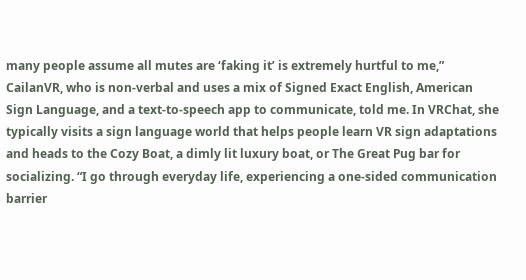many people assume all mutes are ‘faking it’ is extremely hurtful to me,” CailanVR, who is non-verbal and uses a mix of Signed Exact English, American Sign Language, and a text-to-speech app to communicate, told me. In VRChat, she typically visits a sign language world that helps people learn VR sign adaptations and heads to the Cozy Boat, a dimly lit luxury boat, or The Great Pug bar for socializing. “I go through everyday life, experiencing a one-sided communication barrier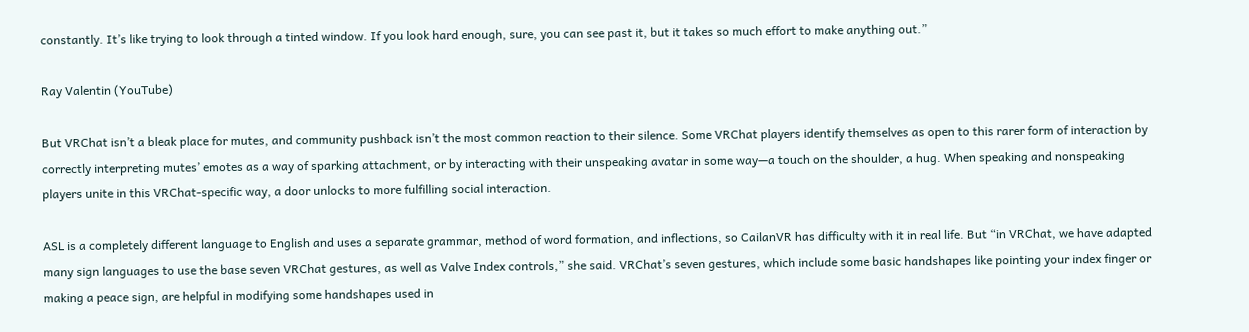constantly. It’s like trying to look through a tinted window. If you look hard enough, sure, you can see past it, but it takes so much effort to make anything out.”

Ray Valentin (YouTube)

But VRChat isn’t a bleak place for mutes, and community pushback isn’t the most common reaction to their silence. Some VRChat players identify themselves as open to this rarer form of interaction by correctly interpreting mutes’ emotes as a way of sparking attachment, or by interacting with their unspeaking avatar in some way—a touch on the shoulder, a hug. When speaking and nonspeaking players unite in this VRChat-specific way, a door unlocks to more fulfilling social interaction.

ASL is a completely different language to English and uses a separate grammar, method of word formation, and inflections, so CailanVR has difficulty with it in real life. But “in VRChat, we have adapted many sign languages to use the base seven VRChat gestures, as well as Valve Index controls,” she said. VRChat’s seven gestures, which include some basic handshapes like pointing your index finger or making a peace sign, are helpful in modifying some handshapes used in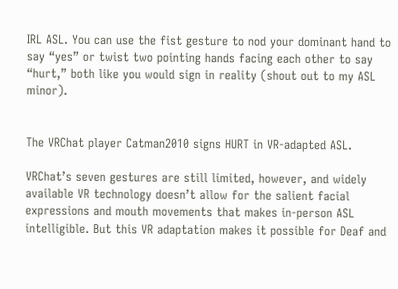IRL ASL. You can use the fist gesture to nod your dominant hand to say “yes” or twist two pointing hands facing each other to say “hurt,” both like you would sign in reality (shout out to my ASL minor).


The VRChat player Catman2010 signs HURT in VR-adapted ASL.

VRChat’s seven gestures are still limited, however, and widely available VR technology doesn’t allow for the salient facial expressions and mouth movements that makes in-person ASL intelligible. But this VR adaptation makes it possible for Deaf and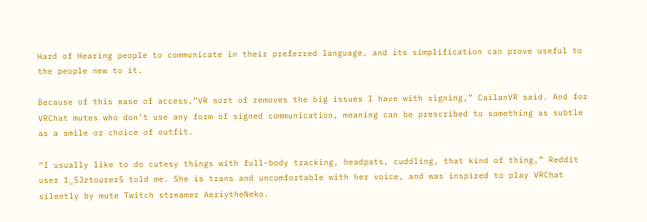Hard of Hearing people to communicate in their preferred language, and its simplification can prove useful to the people new to it.

Because of this ease of access,“VR sort of removes the big issues I have with signing,” CailanVR said. And for VRChat mutes who don’t use any form of signed communication, meaning can be prescribed to something as subtle as a smile or choice of outfit.

“I usually like to do cutesy things with full-body tracking, headpats, cuddling, that kind of thing,” Reddit user 1_5Jztourer5 told me. She is trans and uncomfortable with her voice, and was inspired to play VRChat silently by mute Twitch streamer AeriytheNeko.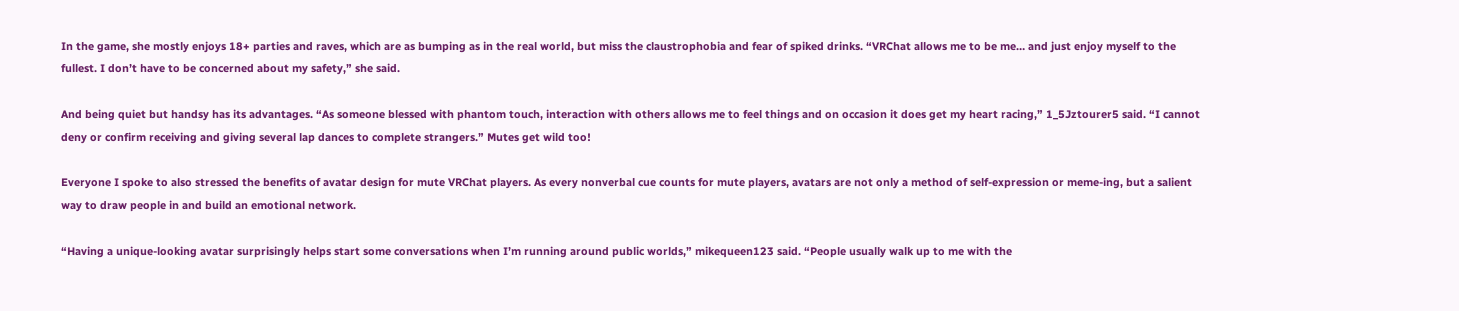In the game, she mostly enjoys 18+ parties and raves, which are as bumping as in the real world, but miss the claustrophobia and fear of spiked drinks. “VRChat allows me to be me… and just enjoy myself to the fullest. I don’t have to be concerned about my safety,” she said.

And being quiet but handsy has its advantages. “As someone blessed with phantom touch, interaction with others allows me to feel things and on occasion it does get my heart racing,” 1_5Jztourer5 said. “I cannot deny or confirm receiving and giving several lap dances to complete strangers.” Mutes get wild too!

Everyone I spoke to also stressed the benefits of avatar design for mute VRChat players. As every nonverbal cue counts for mute players, avatars are not only a method of self-expression or meme-ing, but a salient way to draw people in and build an emotional network.

“Having a unique-looking avatar surprisingly helps start some conversations when I’m running around public worlds,” mikequeen123 said. “People usually walk up to me with the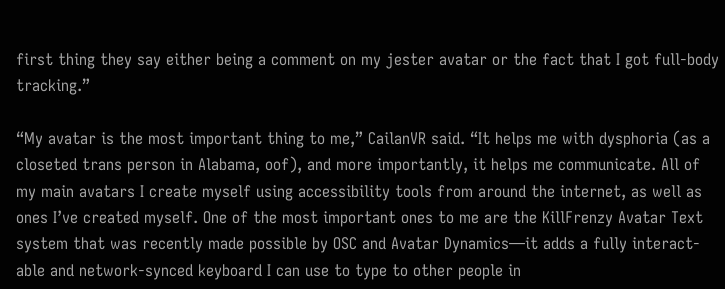first thing they say either being a comment on my jester avatar or the fact that I got full-body tracking.”

“My avatar is the most important thing to me,” CailanVR said. “It helps me with dysphoria (as a closeted trans person in Alabama, oof), and more importantly, it helps me communicate. All of my main avatars I create myself using accessibility tools from around the internet, as well as ones I’ve created myself. One of the most important ones to me are the KillFrenzy Avatar Text system that was recently made possible by OSC and Avatar Dynamics—it adds a fully interact-able and network-synced keyboard I can use to type to other people in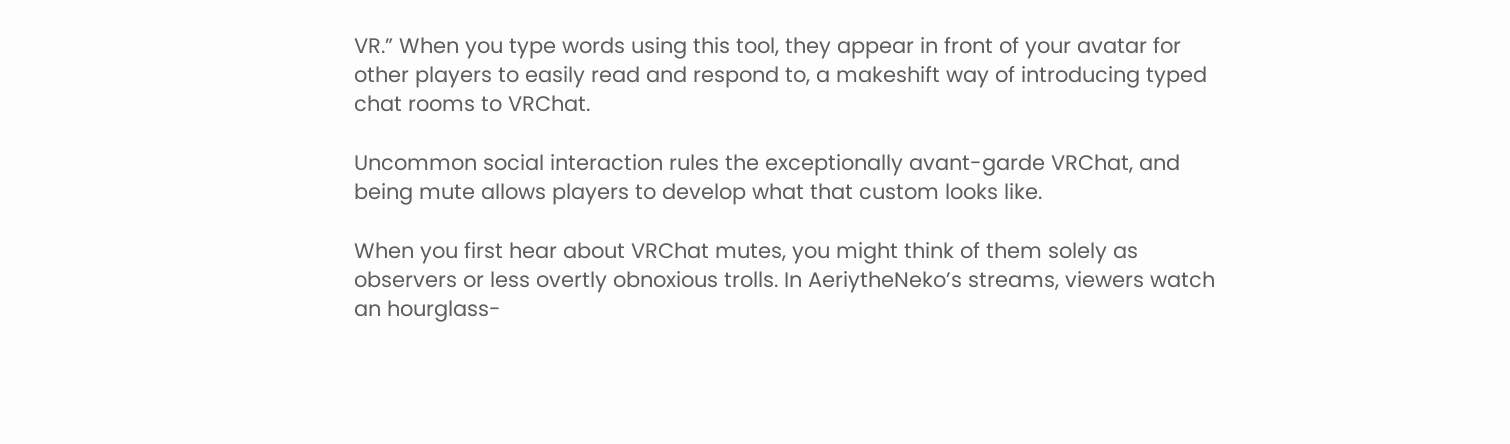VR.” When you type words using this tool, they appear in front of your avatar for other players to easily read and respond to, a makeshift way of introducing typed chat rooms to VRChat.

Uncommon social interaction rules the exceptionally avant-garde VRChat, and being mute allows players to develop what that custom looks like.

When you first hear about VRChat mutes, you might think of them solely as observers or less overtly obnoxious trolls. In AeriytheNeko’s streams, viewers watch an hourglass-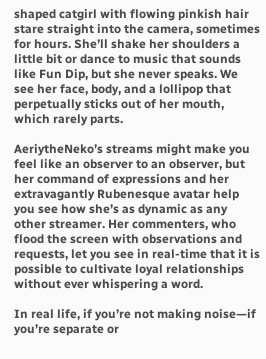shaped catgirl with flowing pinkish hair stare straight into the camera, sometimes for hours. She’ll shake her shoulders a little bit or dance to music that sounds like Fun Dip, but she never speaks. We see her face, body, and a lollipop that perpetually sticks out of her mouth, which rarely parts.

AeriytheNeko’s streams might make you feel like an observer to an observer, but her command of expressions and her extravagantly Rubenesque avatar help you see how she’s as dynamic as any other streamer. Her commenters, who flood the screen with observations and requests, let you see in real-time that it is possible to cultivate loyal relationships without ever whispering a word.

In real life, if you’re not making noise—if you’re separate or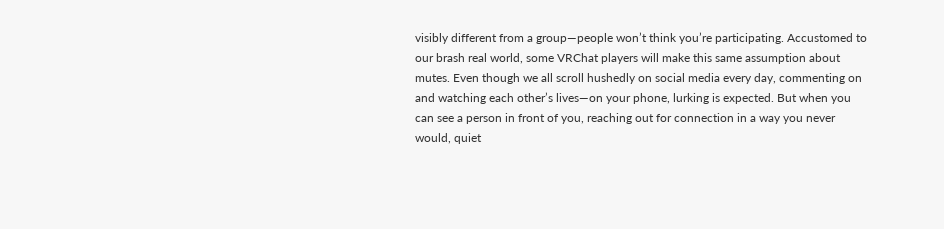visibly different from a group—people won’t think you’re participating. Accustomed to our brash real world, some VRChat players will make this same assumption about mutes. Even though we all scroll hushedly on social media every day, commenting on and watching each other’s lives—on your phone, lurking is expected. But when you can see a person in front of you, reaching out for connection in a way you never would, quiet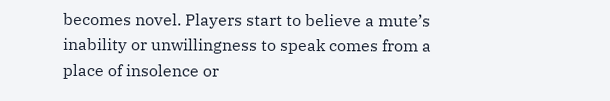becomes novel. Players start to believe a mute’s inability or unwillingness to speak comes from a place of insolence or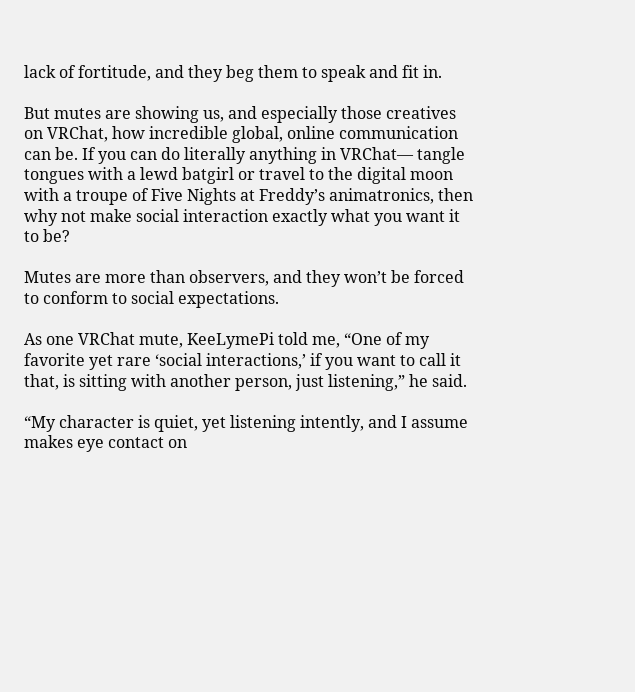lack of fortitude, and they beg them to speak and fit in.

But mutes are showing us, and especially those creatives on VRChat, how incredible global, online communication can be. If you can do literally anything in VRChat— tangle tongues with a lewd batgirl or travel to the digital moon with a troupe of Five Nights at Freddy’s animatronics, then why not make social interaction exactly what you want it to be?

Mutes are more than observers, and they won’t be forced to conform to social expectations.

As one VRChat mute, KeeLymePi told me, “One of my favorite yet rare ‘social interactions,’ if you want to call it that, is sitting with another person, just listening,” he said.

“My character is quiet, yet listening intently, and I assume makes eye contact on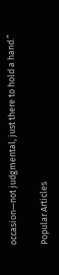occasion—not judgmental, just there to hold a hand.”

Popular Articles